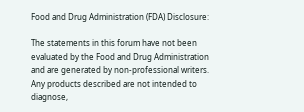Food and Drug Administration (FDA) Disclosure:

The statements in this forum have not been evaluated by the Food and Drug Administration and are generated by non-professional writers. Any products described are not intended to diagnose,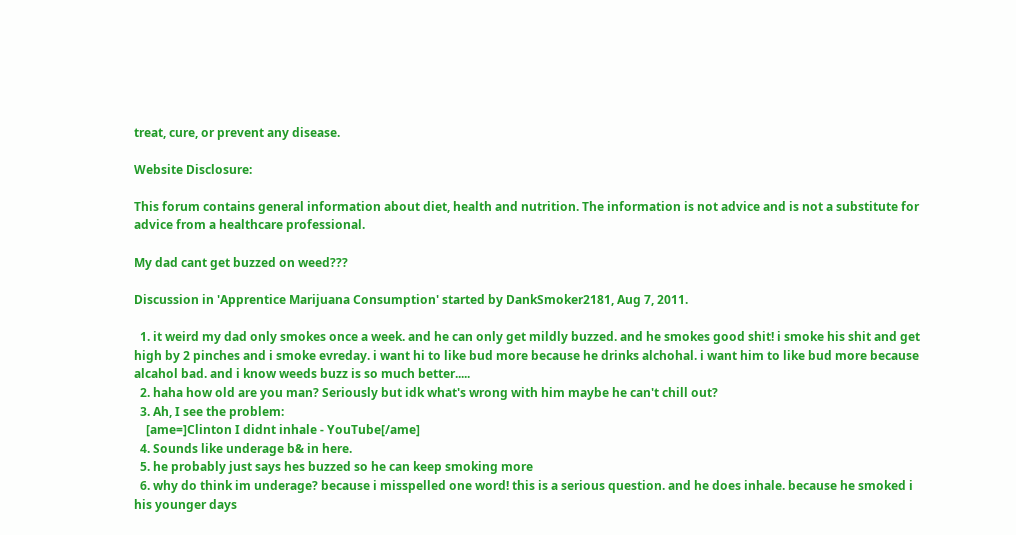treat, cure, or prevent any disease.

Website Disclosure:

This forum contains general information about diet, health and nutrition. The information is not advice and is not a substitute for advice from a healthcare professional.

My dad cant get buzzed on weed???

Discussion in 'Apprentice Marijuana Consumption' started by DankSmoker2181, Aug 7, 2011.

  1. it weird my dad only smokes once a week. and he can only get mildly buzzed. and he smokes good shit! i smoke his shit and get high by 2 pinches and i smoke evreday. i want hi to like bud more because he drinks alchohal. i want him to like bud more because alcahol bad. and i know weeds buzz is so much better.....
  2. haha how old are you man? Seriously but idk what's wrong with him maybe he can't chill out?
  3. Ah, I see the problem:
    [ame=]Clinton I didnt inhale - YouTube[/ame]
  4. Sounds like underage b& in here.
  5. he probably just says hes buzzed so he can keep smoking more
  6. why do think im underage? because i misspelled one word! this is a serious question. and he does inhale. because he smoked i his younger days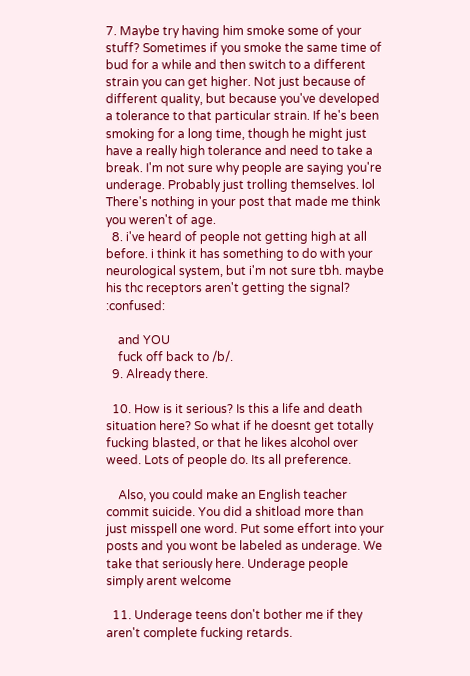7. Maybe try having him smoke some of your stuff? Sometimes if you smoke the same time of bud for a while and then switch to a different strain you can get higher. Not just because of different quality, but because you've developed a tolerance to that particular strain. If he's been smoking for a long time, though he might just have a really high tolerance and need to take a break. I'm not sure why people are saying you're underage. Probably just trolling themselves. lol There's nothing in your post that made me think you weren't of age.
  8. i've heard of people not getting high at all before. i think it has something to do with your neurological system, but i'm not sure tbh. maybe his thc receptors aren't getting the signal? :confused:

    and YOU
    fuck off back to /b/.
  9. Already there.

  10. How is it serious? Is this a life and death situation here? So what if he doesnt get totally fucking blasted, or that he likes alcohol over weed. Lots of people do. Its all preference.

    Also, you could make an English teacher commit suicide. You did a shitload more than just misspell one word. Put some effort into your posts and you wont be labeled as underage. We take that seriously here. Underage people simply arent welcome

  11. Underage teens don't bother me if they aren't complete fucking retards.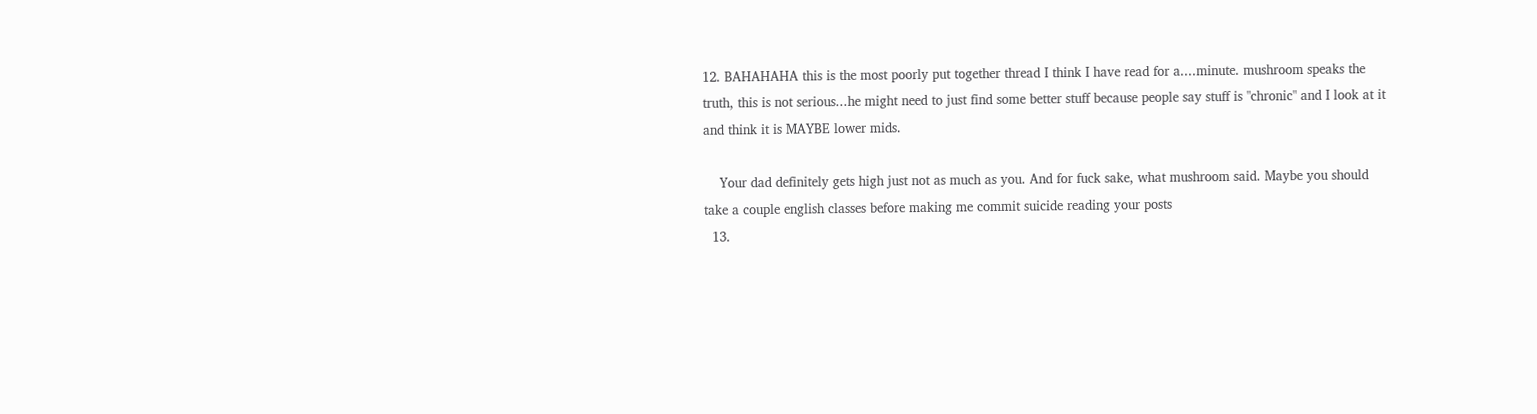12. BAHAHAHA this is the most poorly put together thread I think I have read for a....minute. mushroom speaks the truth, this is not serious...he might need to just find some better stuff because people say stuff is "chronic" and I look at it and think it is MAYBE lower mids.

    Your dad definitely gets high just not as much as you. And for fuck sake, what mushroom said. Maybe you should take a couple english classes before making me commit suicide reading your posts
  13.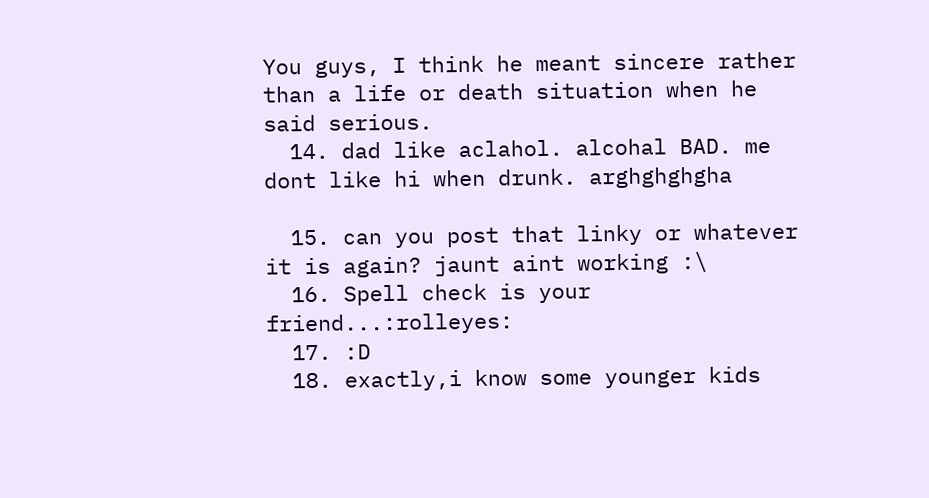You guys, I think he meant sincere rather than a life or death situation when he said serious.
  14. dad like aclahol. alcohal BAD. me dont like hi when drunk. arghghghgha

  15. can you post that linky or whatever it is again? jaunt aint working :\
  16. Spell check is your friend...:rolleyes:
  17. :D
  18. exactly,i know some younger kids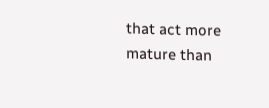that act more mature than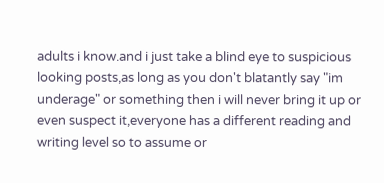adults i know.and i just take a blind eye to suspicious looking posts,as long as you don't blatantly say "im underage" or something then i will never bring it up or even suspect it,everyone has a different reading and writing level so to assume or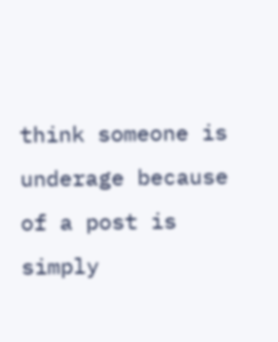think someone is underage because of a post is simply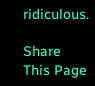ridiculous.

Share This Page